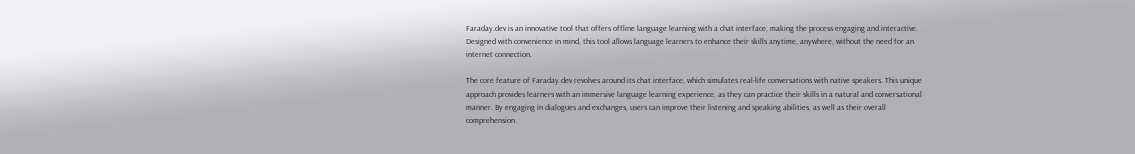Faraday.dev is an innovative tool that offers offline language learning with a chat interface, making the process engaging and interactive. Designed with convenience in mind, this tool allows language learners to enhance their skills anytime, anywhere, without the need for an internet connection.

The core feature of Faraday.dev revolves around its chat interface, which simulates real-life conversations with native speakers. This unique approach provides learners with an immersive language learning experience, as they can practice their skills in a natural and conversational manner. By engaging in dialogues and exchanges, users can improve their listening and speaking abilities, as well as their overall comprehension.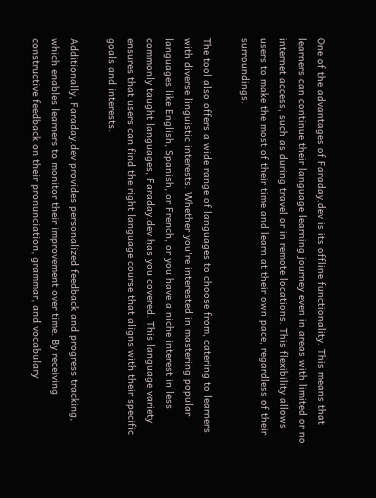One of the advantages of Faraday.dev is its offline functionality. This means that learners can continue their language learning journey even in areas with limited or no internet access, such as during travel or in remote locations. This flexibility allows users to make the most of their time and learn at their own pace, regardless of their surroundings.

The tool also offers a wide range of languages to choose from, catering to learners with diverse linguistic interests. Whether you're interested in mastering popular languages like English, Spanish, or French, or you have a niche interest in less commonly taught languages, Faraday.dev has you covered. This language variety ensures that users can find the right language course that aligns with their specific goals and interests.

Additionally, Faraday.dev provides personalized feedback and progress tracking, which enables learners to monitor their improvement over time. By receiving constructive feedback on their pronunciation, grammar, and vocabulary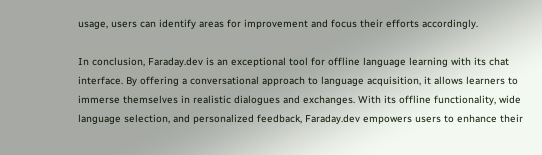usage, users can identify areas for improvement and focus their efforts accordingly.

In conclusion, Faraday.dev is an exceptional tool for offline language learning with its chat interface. By offering a conversational approach to language acquisition, it allows learners to immerse themselves in realistic dialogues and exchanges. With its offline functionality, wide language selection, and personalized feedback, Faraday.dev empowers users to enhance their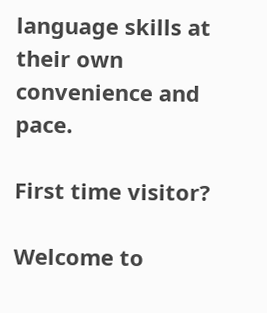language skills at their own convenience and pace.

First time visitor?

Welcome to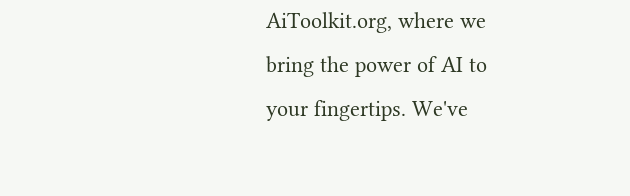AiToolkit.org, where we bring the power of AI to your fingertips. We've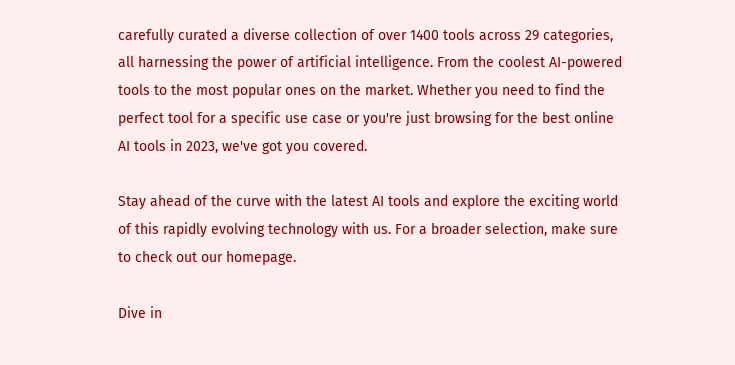carefully curated a diverse collection of over 1400 tools across 29 categories, all harnessing the power of artificial intelligence. From the coolest AI-powered tools to the most popular ones on the market. Whether you need to find the perfect tool for a specific use case or you're just browsing for the best online AI tools in 2023, we've got you covered.

Stay ahead of the curve with the latest AI tools and explore the exciting world of this rapidly evolving technology with us. For a broader selection, make sure to check out our homepage.

Dive in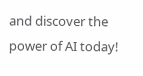and discover the power of AI today!